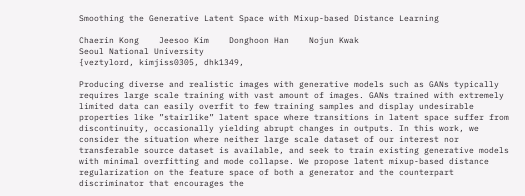Smoothing the Generative Latent Space with Mixup-based Distance Learning

Chaerin Kong    Jeesoo Kim    Donghoon Han    Nojun Kwak
Seoul National University
{veztylord, kimjiss0305, dhk1349,

Producing diverse and realistic images with generative models such as GANs typically requires large scale training with vast amount of images. GANs trained with extremely limited data can easily overfit to few training samples and display undesirable properties like ”stairlike” latent space where transitions in latent space suffer from discontinuity, occasionally yielding abrupt changes in outputs. In this work, we consider the situation where neither large scale dataset of our interest nor transferable source dataset is available, and seek to train existing generative models with minimal overfitting and mode collapse. We propose latent mixup-based distance regularization on the feature space of both a generator and the counterpart discriminator that encourages the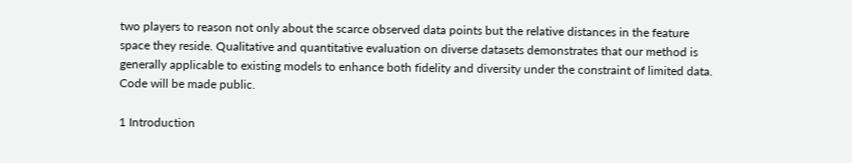two players to reason not only about the scarce observed data points but the relative distances in the feature space they reside. Qualitative and quantitative evaluation on diverse datasets demonstrates that our method is generally applicable to existing models to enhance both fidelity and diversity under the constraint of limited data. Code will be made public.

1 Introduction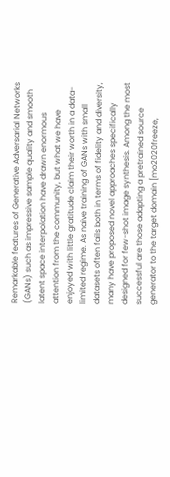Remarkable features of Generative Adversarial Networks (GANs) such as impressive sample quality and smooth latent space interpolation have drawn enormous attention from the community, but what we have enjoyed with little gratitude claim their worth in a data-limited regime. As naive training of GANs with small datasets often fails both in terms of fidelity and diversity, many have proposed novel approaches specifically designed for few-shot image synthesis. Among the most successful are those adapting a pretrained source generator to the target domain [mo2020freeze,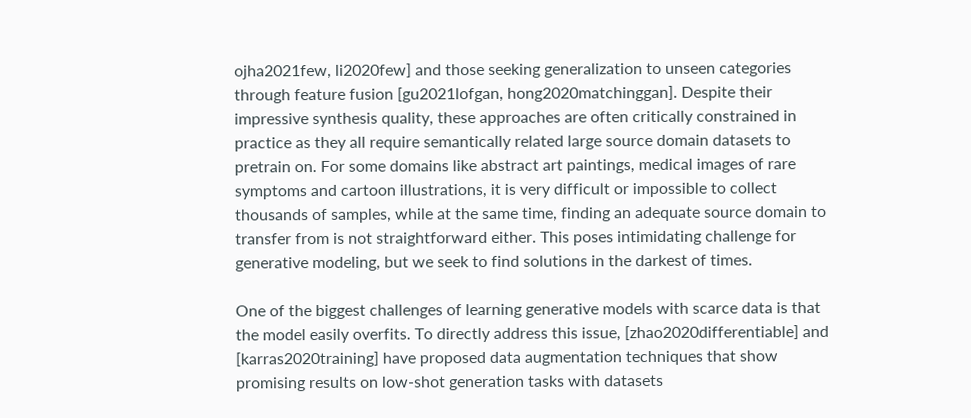ojha2021few, li2020few] and those seeking generalization to unseen categories through feature fusion [gu2021lofgan, hong2020matchinggan]. Despite their impressive synthesis quality, these approaches are often critically constrained in practice as they all require semantically related large source domain datasets to pretrain on. For some domains like abstract art paintings, medical images of rare symptoms and cartoon illustrations, it is very difficult or impossible to collect thousands of samples, while at the same time, finding an adequate source domain to transfer from is not straightforward either. This poses intimidating challenge for generative modeling, but we seek to find solutions in the darkest of times.

One of the biggest challenges of learning generative models with scarce data is that the model easily overfits. To directly address this issue, [zhao2020differentiable] and [karras2020training] have proposed data augmentation techniques that show promising results on low-shot generation tasks with datasets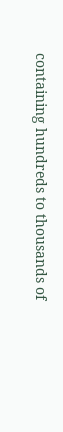containing hundreds to thousands of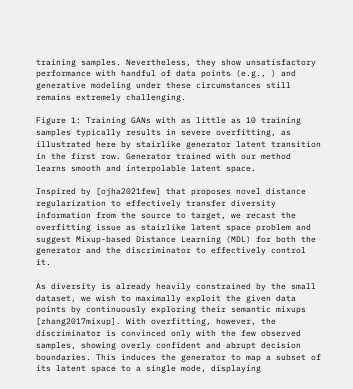training samples. Nevertheless, they show unsatisfactory performance with handful of data points (e.g., ) and generative modeling under these circumstances still remains extremely challenging.

Figure 1: Training GANs with as little as 10 training samples typically results in severe overfitting, as illustrated here by stairlike generator latent transition in the first row. Generator trained with our method learns smooth and interpolable latent space.

Inspired by [ojha2021few] that proposes novel distance regularization to effectively transfer diversity information from the source to target, we recast the overfitting issue as stairlike latent space problem and suggest Mixup-based Distance Learning (MDL) for both the generator and the discriminator to effectively control it.

As diversity is already heavily constrained by the small dataset, we wish to maximally exploit the given data points by continuously exploring their semantic mixups [zhang2017mixup]. With overfitting, however, the discriminator is convinced only with the few observed samples, showing overly confident and abrupt decision boundaries. This induces the generator to map a subset of its latent space to a single mode, displaying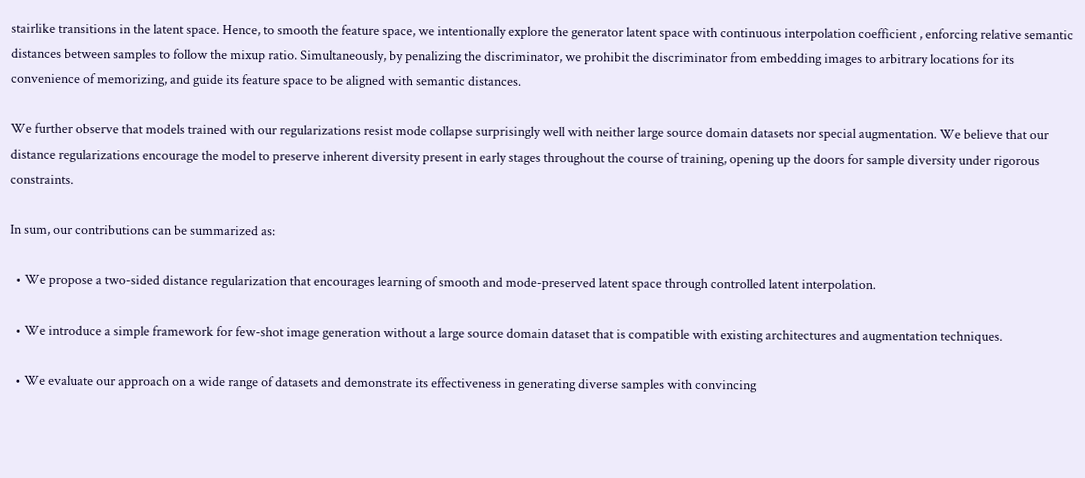stairlike transitions in the latent space. Hence, to smooth the feature space, we intentionally explore the generator latent space with continuous interpolation coefficient , enforcing relative semantic distances between samples to follow the mixup ratio. Simultaneously, by penalizing the discriminator, we prohibit the discriminator from embedding images to arbitrary locations for its convenience of memorizing, and guide its feature space to be aligned with semantic distances.

We further observe that models trained with our regularizations resist mode collapse surprisingly well with neither large source domain datasets nor special augmentation. We believe that our distance regularizations encourage the model to preserve inherent diversity present in early stages throughout the course of training, opening up the doors for sample diversity under rigorous constraints.

In sum, our contributions can be summarized as:

  • We propose a two-sided distance regularization that encourages learning of smooth and mode-preserved latent space through controlled latent interpolation.

  • We introduce a simple framework for few-shot image generation without a large source domain dataset that is compatible with existing architectures and augmentation techniques.

  • We evaluate our approach on a wide range of datasets and demonstrate its effectiveness in generating diverse samples with convincing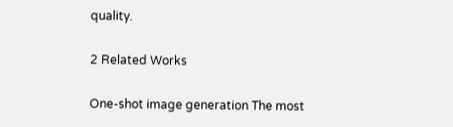quality.

2 Related Works

One-shot image generation The most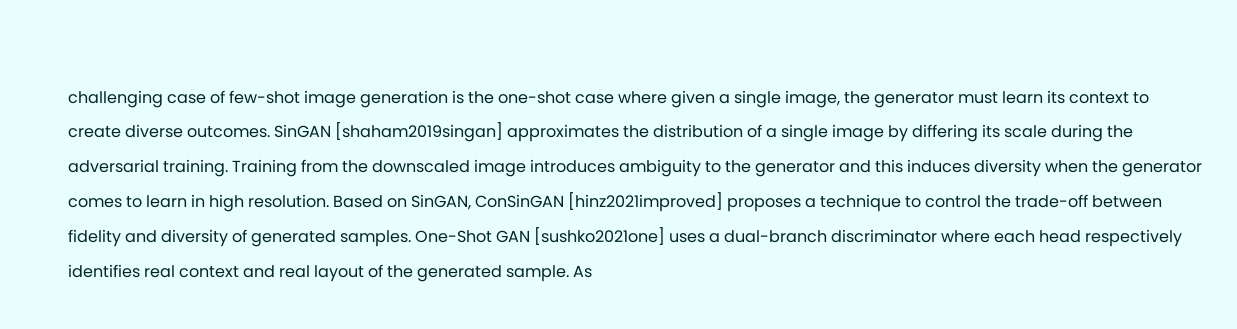challenging case of few-shot image generation is the one-shot case where given a single image, the generator must learn its context to create diverse outcomes. SinGAN [shaham2019singan] approximates the distribution of a single image by differing its scale during the adversarial training. Training from the downscaled image introduces ambiguity to the generator and this induces diversity when the generator comes to learn in high resolution. Based on SinGAN, ConSinGAN [hinz2021improved] proposes a technique to control the trade-off between fidelity and diversity of generated samples. One-Shot GAN [sushko2021one] uses a dual-branch discriminator where each head respectively identifies real context and real layout of the generated sample. As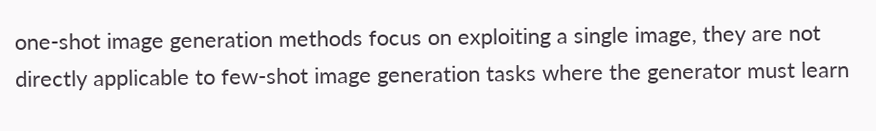one-shot image generation methods focus on exploiting a single image, they are not directly applicable to few-shot image generation tasks where the generator must learn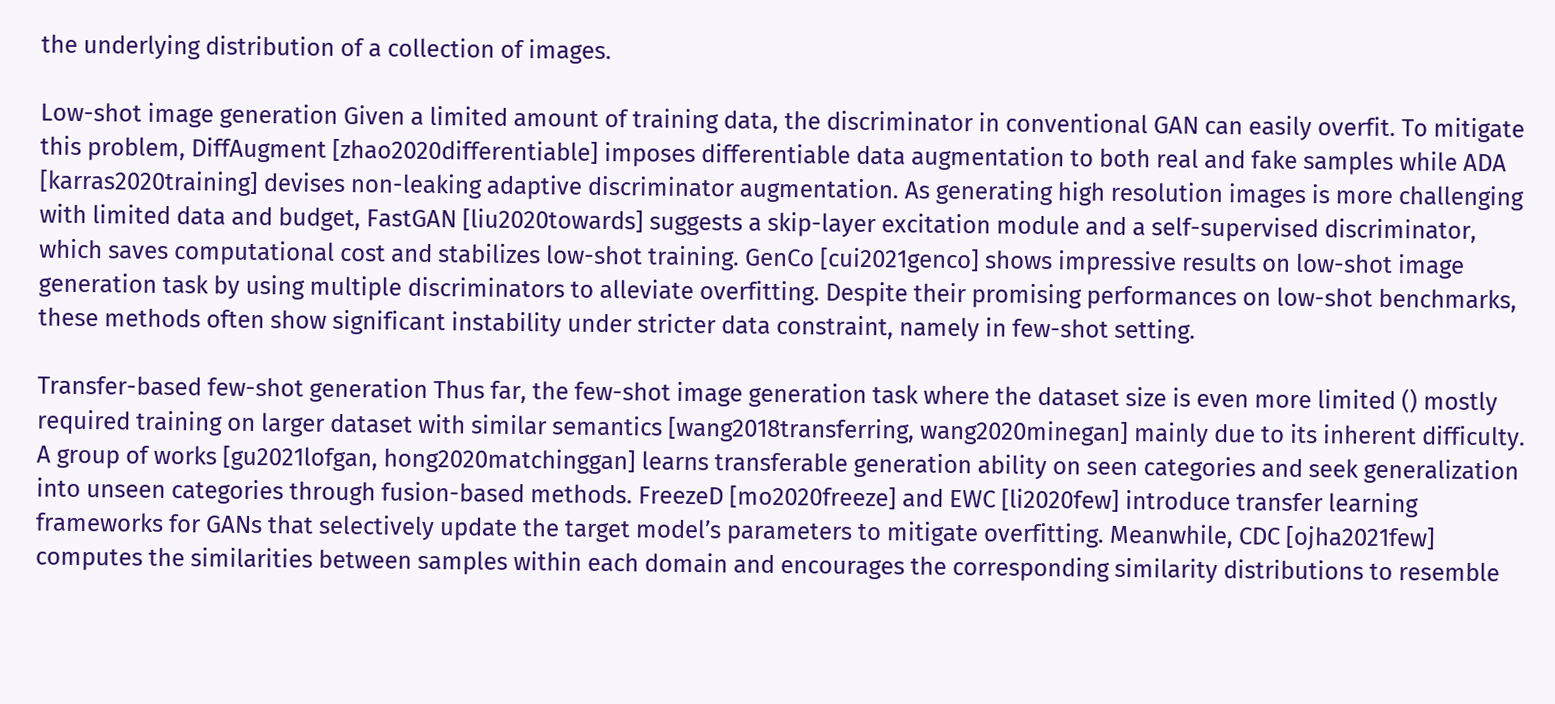the underlying distribution of a collection of images.

Low-shot image generation Given a limited amount of training data, the discriminator in conventional GAN can easily overfit. To mitigate this problem, DiffAugment [zhao2020differentiable] imposes differentiable data augmentation to both real and fake samples while ADA [karras2020training] devises non-leaking adaptive discriminator augmentation. As generating high resolution images is more challenging with limited data and budget, FastGAN [liu2020towards] suggests a skip-layer excitation module and a self-supervised discriminator, which saves computational cost and stabilizes low-shot training. GenCo [cui2021genco] shows impressive results on low-shot image generation task by using multiple discriminators to alleviate overfitting. Despite their promising performances on low-shot benchmarks, these methods often show significant instability under stricter data constraint, namely in few-shot setting.

Transfer-based few-shot generation Thus far, the few-shot image generation task where the dataset size is even more limited () mostly required training on larger dataset with similar semantics [wang2018transferring, wang2020minegan] mainly due to its inherent difficulty. A group of works [gu2021lofgan, hong2020matchinggan] learns transferable generation ability on seen categories and seek generalization into unseen categories through fusion-based methods. FreezeD [mo2020freeze] and EWC [li2020few] introduce transfer learning frameworks for GANs that selectively update the target model’s parameters to mitigate overfitting. Meanwhile, CDC [ojha2021few] computes the similarities between samples within each domain and encourages the corresponding similarity distributions to resemble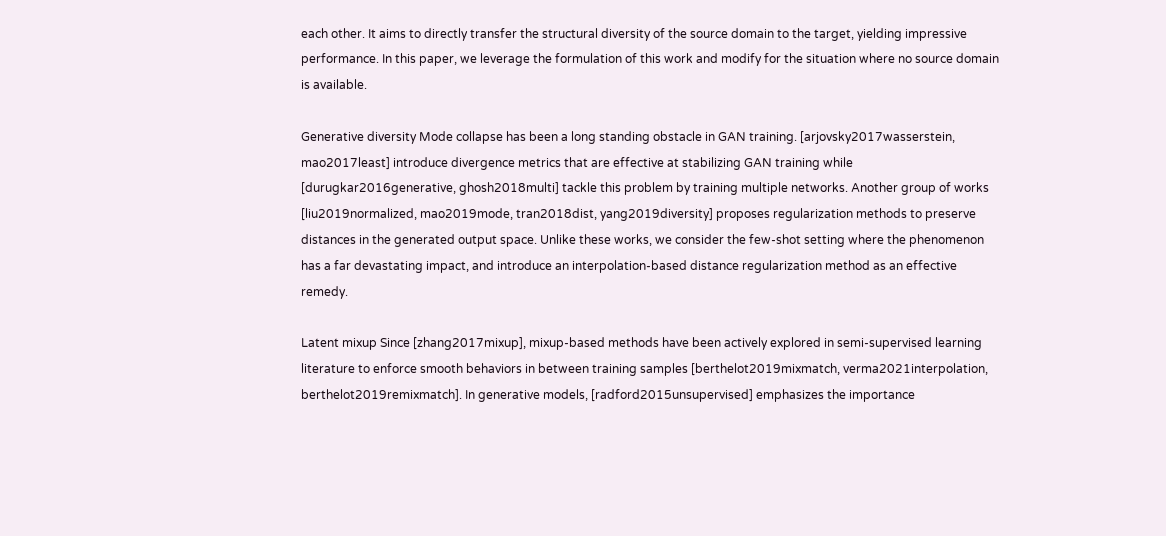each other. It aims to directly transfer the structural diversity of the source domain to the target, yielding impressive performance. In this paper, we leverage the formulation of this work and modify for the situation where no source domain is available.

Generative diversity Mode collapse has been a long standing obstacle in GAN training. [arjovsky2017wasserstein, mao2017least] introduce divergence metrics that are effective at stabilizing GAN training while [durugkar2016generative, ghosh2018multi] tackle this problem by training multiple networks. Another group of works [liu2019normalized, mao2019mode, tran2018dist, yang2019diversity] proposes regularization methods to preserve distances in the generated output space. Unlike these works, we consider the few-shot setting where the phenomenon has a far devastating impact, and introduce an interpolation-based distance regularization method as an effective remedy.

Latent mixup Since [zhang2017mixup], mixup-based methods have been actively explored in semi-supervised learning literature to enforce smooth behaviors in between training samples [berthelot2019mixmatch, verma2021interpolation, berthelot2019remixmatch]. In generative models, [radford2015unsupervised] emphasizes the importance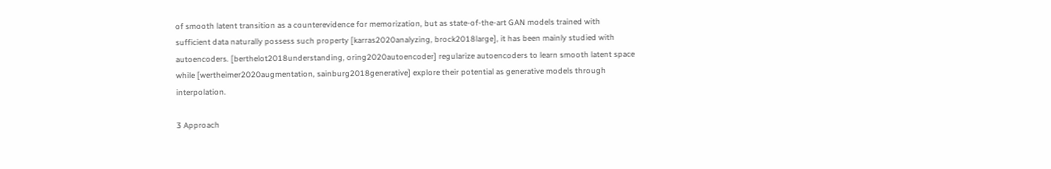of smooth latent transition as a counterevidence for memorization, but as state-of-the-art GAN models trained with sufficient data naturally possess such property [karras2020analyzing, brock2018large], it has been mainly studied with autoencoders. [berthelot2018understanding, oring2020autoencoder] regularize autoencoders to learn smooth latent space while [wertheimer2020augmentation, sainburg2018generative] explore their potential as generative models through interpolation.

3 Approach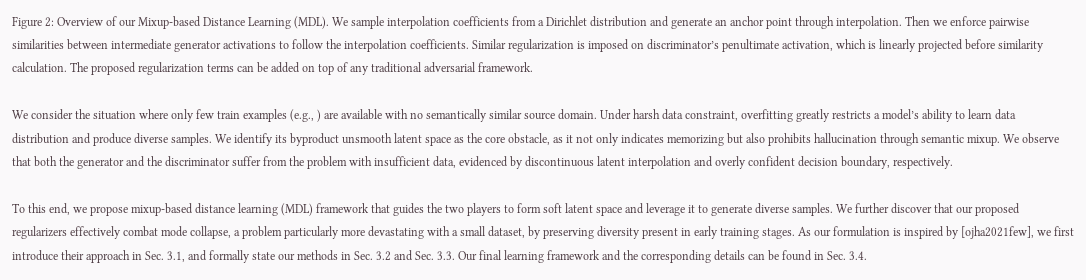Figure 2: Overview of our Mixup-based Distance Learning (MDL). We sample interpolation coefficients from a Dirichlet distribution and generate an anchor point through interpolation. Then we enforce pairwise similarities between intermediate generator activations to follow the interpolation coefficients. Similar regularization is imposed on discriminator’s penultimate activation, which is linearly projected before similarity calculation. The proposed regularization terms can be added on top of any traditional adversarial framework.

We consider the situation where only few train examples (e.g., ) are available with no semantically similar source domain. Under harsh data constraint, overfitting greatly restricts a model’s ability to learn data distribution and produce diverse samples. We identify its byproduct unsmooth latent space as the core obstacle, as it not only indicates memorizing but also prohibits hallucination through semantic mixup. We observe that both the generator and the discriminator suffer from the problem with insufficient data, evidenced by discontinuous latent interpolation and overly confident decision boundary, respectively.

To this end, we propose mixup-based distance learning (MDL) framework that guides the two players to form soft latent space and leverage it to generate diverse samples. We further discover that our proposed regularizers effectively combat mode collapse, a problem particularly more devastating with a small dataset, by preserving diversity present in early training stages. As our formulation is inspired by [ojha2021few], we first introduce their approach in Sec. 3.1, and formally state our methods in Sec. 3.2 and Sec. 3.3. Our final learning framework and the corresponding details can be found in Sec. 3.4.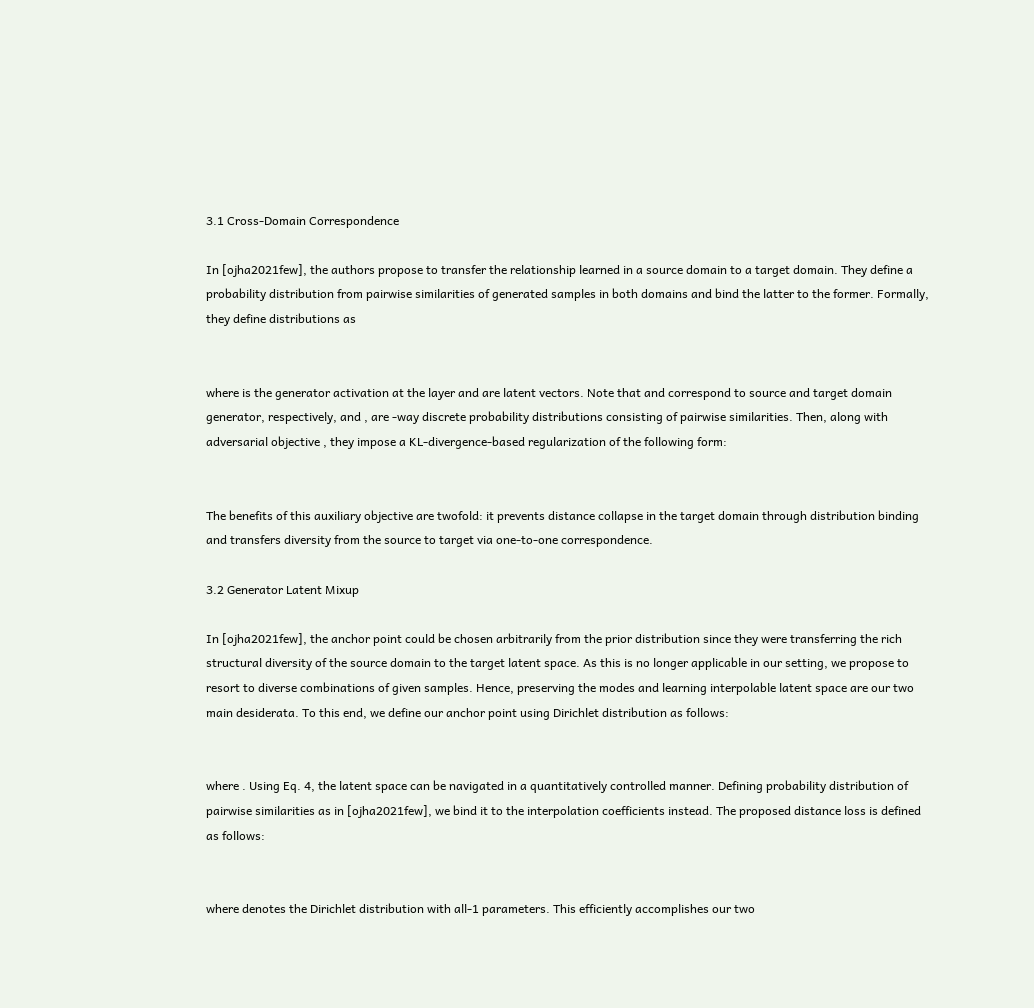3.1 Cross-Domain Correspondence

In [ojha2021few], the authors propose to transfer the relationship learned in a source domain to a target domain. They define a probability distribution from pairwise similarities of generated samples in both domains and bind the latter to the former. Formally, they define distributions as


where is the generator activation at the layer and are latent vectors. Note that and correspond to source and target domain generator, respectively, and , are -way discrete probability distributions consisting of pairwise similarities. Then, along with adversarial objective , they impose a KL-divergence-based regularization of the following form:


The benefits of this auxiliary objective are twofold: it prevents distance collapse in the target domain through distribution binding and transfers diversity from the source to target via one-to-one correspondence.

3.2 Generator Latent Mixup

In [ojha2021few], the anchor point could be chosen arbitrarily from the prior distribution since they were transferring the rich structural diversity of the source domain to the target latent space. As this is no longer applicable in our setting, we propose to resort to diverse combinations of given samples. Hence, preserving the modes and learning interpolable latent space are our two main desiderata. To this end, we define our anchor point using Dirichlet distribution as follows:


where . Using Eq. 4, the latent space can be navigated in a quantitatively controlled manner. Defining probability distribution of pairwise similarities as in [ojha2021few], we bind it to the interpolation coefficients instead. The proposed distance loss is defined as follows:


where denotes the Dirichlet distribution with all-1 parameters. This efficiently accomplishes our two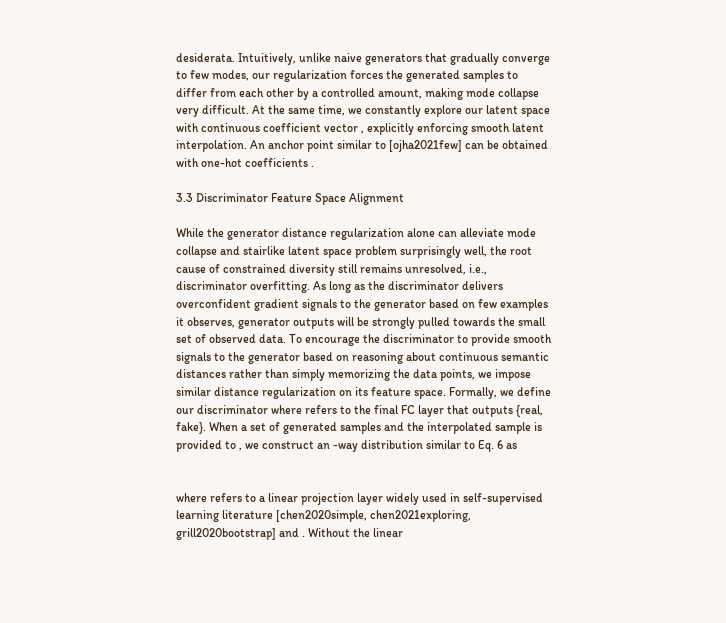desiderata. Intuitively, unlike naive generators that gradually converge to few modes, our regularization forces the generated samples to differ from each other by a controlled amount, making mode collapse very difficult. At the same time, we constantly explore our latent space with continuous coefficient vector , explicitly enforcing smooth latent interpolation. An anchor point similar to [ojha2021few] can be obtained with one-hot coefficients .

3.3 Discriminator Feature Space Alignment

While the generator distance regularization alone can alleviate mode collapse and stairlike latent space problem surprisingly well, the root cause of constrained diversity still remains unresolved, i.e., discriminator overfitting. As long as the discriminator delivers overconfident gradient signals to the generator based on few examples it observes, generator outputs will be strongly pulled towards the small set of observed data. To encourage the discriminator to provide smooth signals to the generator based on reasoning about continuous semantic distances rather than simply memorizing the data points, we impose similar distance regularization on its feature space. Formally, we define our discriminator where refers to the final FC layer that outputs {real, fake}. When a set of generated samples and the interpolated sample is provided to , we construct an -way distribution similar to Eq. 6 as


where refers to a linear projection layer widely used in self-supervised learning literature [chen2020simple, chen2021exploring, grill2020bootstrap] and . Without the linear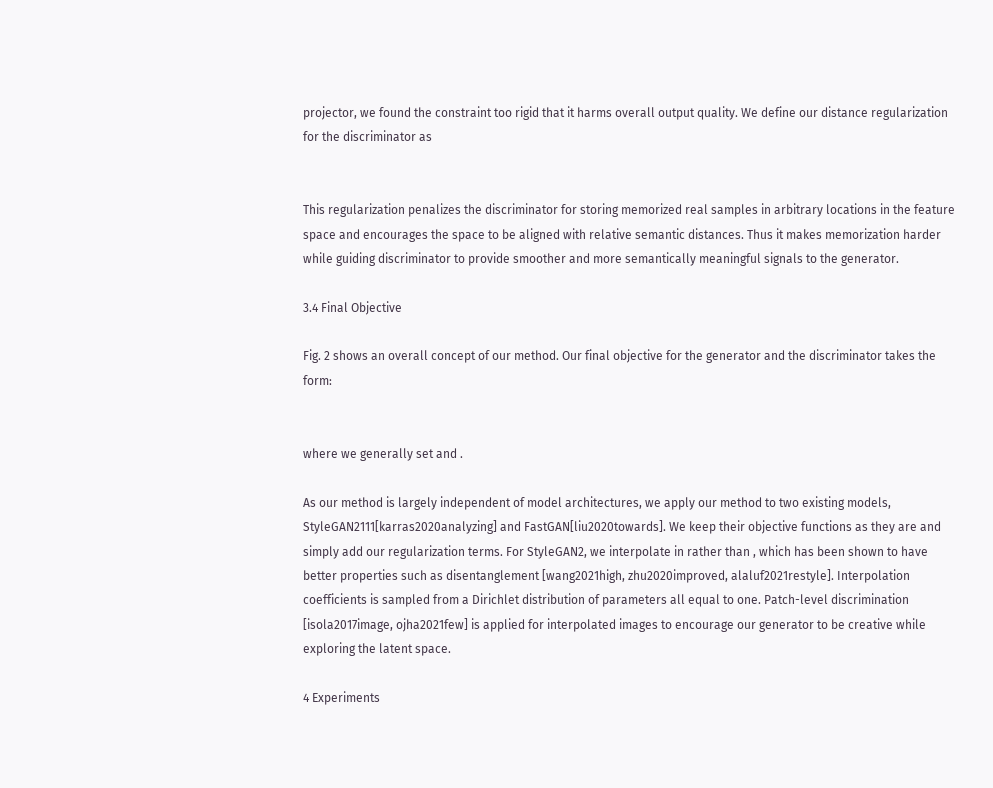projector, we found the constraint too rigid that it harms overall output quality. We define our distance regularization for the discriminator as


This regularization penalizes the discriminator for storing memorized real samples in arbitrary locations in the feature space and encourages the space to be aligned with relative semantic distances. Thus it makes memorization harder while guiding discriminator to provide smoother and more semantically meaningful signals to the generator.

3.4 Final Objective

Fig. 2 shows an overall concept of our method. Our final objective for the generator and the discriminator takes the form:


where we generally set and .

As our method is largely independent of model architectures, we apply our method to two existing models, StyleGAN2111[karras2020analyzing] and FastGAN[liu2020towards]. We keep their objective functions as they are and simply add our regularization terms. For StyleGAN2, we interpolate in rather than , which has been shown to have better properties such as disentanglement [wang2021high, zhu2020improved, alaluf2021restyle]. Interpolation coefficients is sampled from a Dirichlet distribution of parameters all equal to one. Patch-level discrimination [isola2017image, ojha2021few] is applied for interpolated images to encourage our generator to be creative while exploring the latent space.

4 Experiments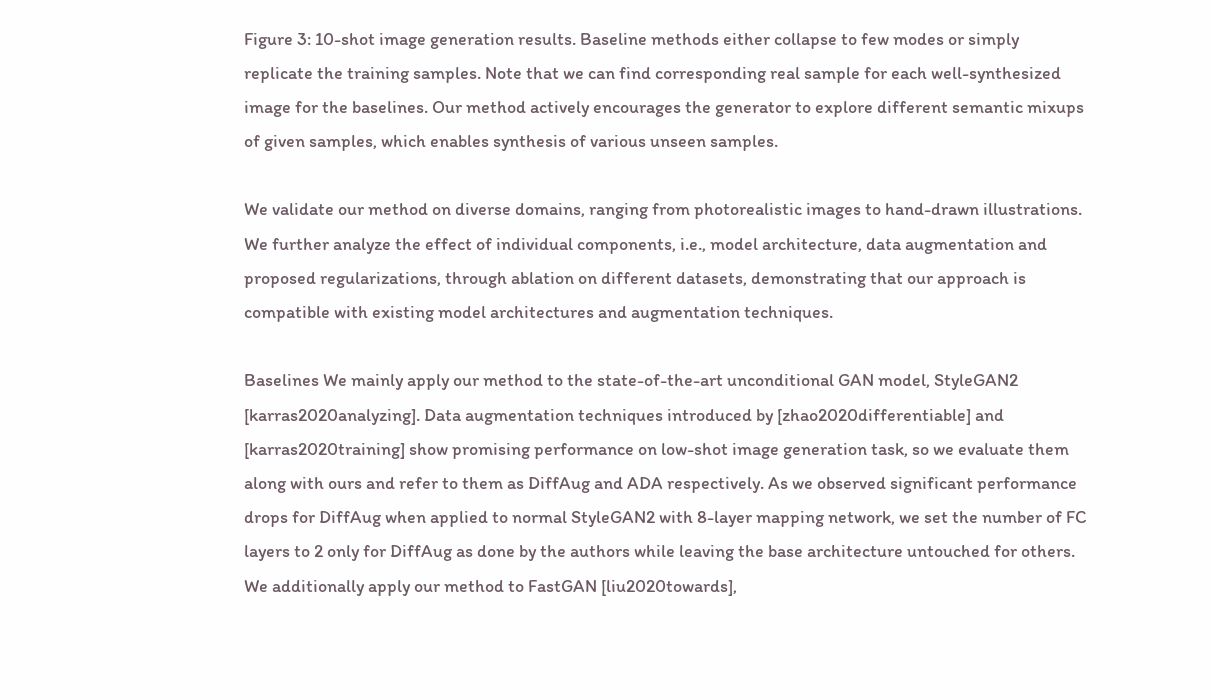Figure 3: 10-shot image generation results. Baseline methods either collapse to few modes or simply replicate the training samples. Note that we can find corresponding real sample for each well-synthesized image for the baselines. Our method actively encourages the generator to explore different semantic mixups of given samples, which enables synthesis of various unseen samples.

We validate our method on diverse domains, ranging from photorealistic images to hand-drawn illustrations. We further analyze the effect of individual components, i.e., model architecture, data augmentation and proposed regularizations, through ablation on different datasets, demonstrating that our approach is compatible with existing model architectures and augmentation techniques.

Baselines We mainly apply our method to the state-of-the-art unconditional GAN model, StyleGAN2 [karras2020analyzing]. Data augmentation techniques introduced by [zhao2020differentiable] and [karras2020training] show promising performance on low-shot image generation task, so we evaluate them along with ours and refer to them as DiffAug and ADA respectively. As we observed significant performance drops for DiffAug when applied to normal StyleGAN2 with 8-layer mapping network, we set the number of FC layers to 2 only for DiffAug as done by the authors while leaving the base architecture untouched for others. We additionally apply our method to FastGAN [liu2020towards],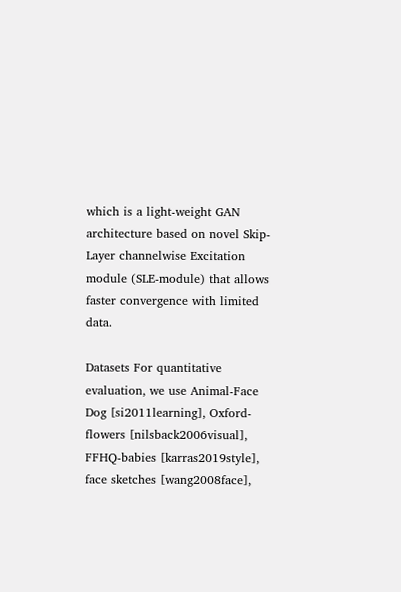which is a light-weight GAN architecture based on novel Skip-Layer channelwise Excitation module (SLE-module) that allows faster convergence with limited data.

Datasets For quantitative evaluation, we use Animal-Face Dog [si2011learning], Oxford-flowers [nilsback2006visual], FFHQ-babies [karras2019style], face sketches [wang2008face],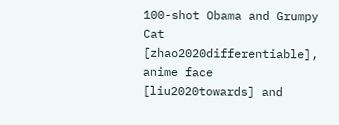100-shot Obama and Grumpy Cat [zhao2020differentiable], anime face [liu2020towards] and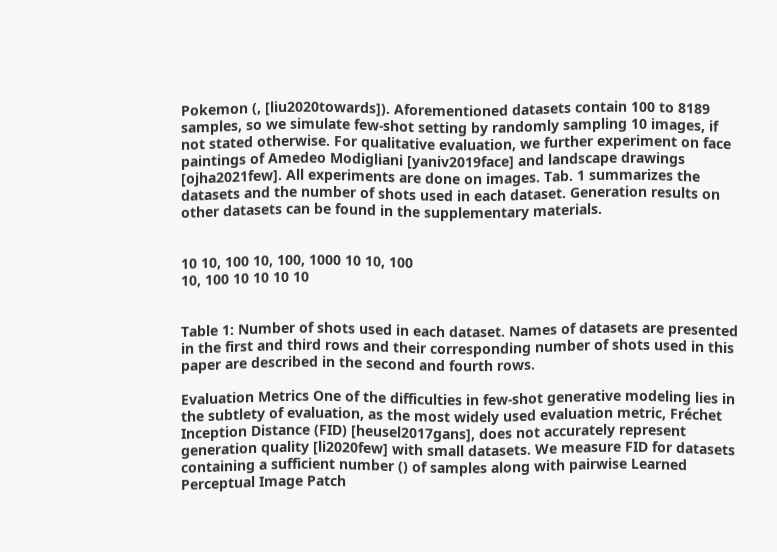Pokemon (, [liu2020towards]). Aforementioned datasets contain 100 to 8189 samples, so we simulate few-shot setting by randomly sampling 10 images, if not stated otherwise. For qualitative evaluation, we further experiment on face paintings of Amedeo Modigliani [yaniv2019face] and landscape drawings [ojha2021few]. All experiments are done on images. Tab. 1 summarizes the datasets and the number of shots used in each dataset. Generation results on other datasets can be found in the supplementary materials.


10 10, 100 10, 100, 1000 10 10, 100
10, 100 10 10 10 10


Table 1: Number of shots used in each dataset. Names of datasets are presented in the first and third rows and their corresponding number of shots used in this paper are described in the second and fourth rows.

Evaluation Metrics One of the difficulties in few-shot generative modeling lies in the subtlety of evaluation, as the most widely used evaluation metric, Fréchet Inception Distance (FID) [heusel2017gans], does not accurately represent generation quality [li2020few] with small datasets. We measure FID for datasets containing a sufficient number () of samples along with pairwise Learned Perceptual Image Patch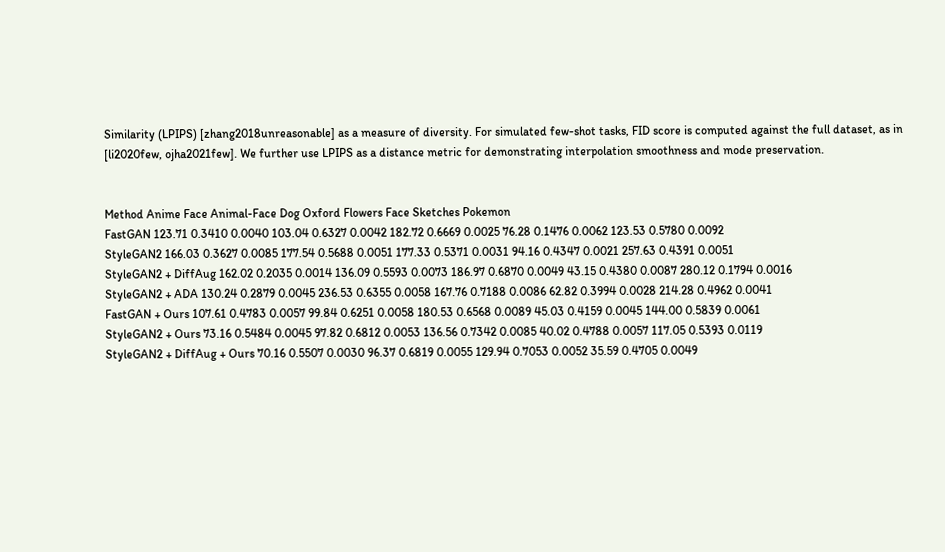Similarity (LPIPS) [zhang2018unreasonable] as a measure of diversity. For simulated few-shot tasks, FID score is computed against the full dataset, as in [li2020few, ojha2021few]. We further use LPIPS as a distance metric for demonstrating interpolation smoothness and mode preservation.


Method Anime Face Animal-Face Dog Oxford Flowers Face Sketches Pokemon
FastGAN 123.71 0.3410 0.0040 103.04 0.6327 0.0042 182.72 0.6669 0.0025 76.28 0.1476 0.0062 123.53 0.5780 0.0092
StyleGAN2 166.03 0.3627 0.0085 177.54 0.5688 0.0051 177.33 0.5371 0.0031 94.16 0.4347 0.0021 257.63 0.4391 0.0051
StyleGAN2 + DiffAug 162.02 0.2035 0.0014 136.09 0.5593 0.0073 186.97 0.6870 0.0049 43.15 0.4380 0.0087 280.12 0.1794 0.0016
StyleGAN2 + ADA 130.24 0.2879 0.0045 236.53 0.6355 0.0058 167.76 0.7188 0.0086 62.82 0.3994 0.0028 214.28 0.4962 0.0041
FastGAN + Ours 107.61 0.4783 0.0057 99.84 0.6251 0.0058 180.53 0.6568 0.0089 45.03 0.4159 0.0045 144.00 0.5839 0.0061
StyleGAN2 + Ours 73.16 0.5484 0.0045 97.82 0.6812 0.0053 136.56 0.7342 0.0085 40.02 0.4788 0.0057 117.05 0.5393 0.0119
StyleGAN2 + DiffAug + Ours 70.16 0.5507 0.0030 96.37 0.6819 0.0055 129.94 0.7053 0.0052 35.59 0.4705 0.0049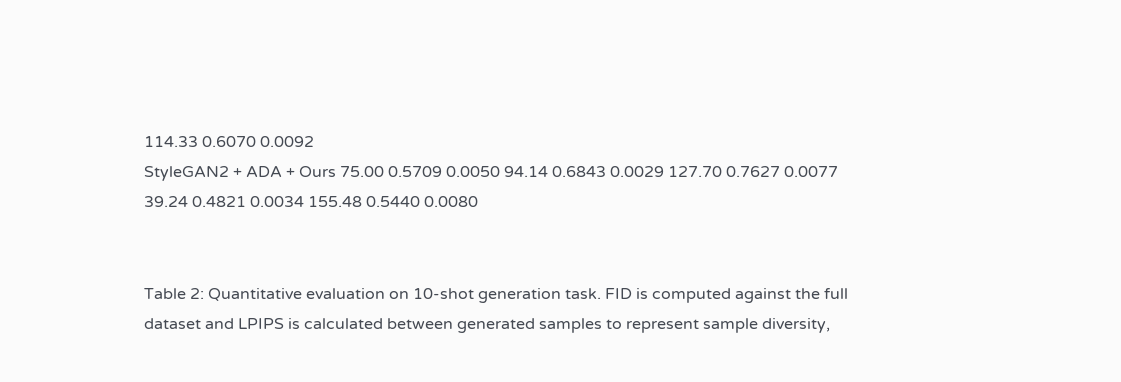114.33 0.6070 0.0092
StyleGAN2 + ADA + Ours 75.00 0.5709 0.0050 94.14 0.6843 0.0029 127.70 0.7627 0.0077 39.24 0.4821 0.0034 155.48 0.5440 0.0080


Table 2: Quantitative evaluation on 10-shot generation task. FID is computed against the full dataset and LPIPS is calculated between generated samples to represent sample diversity,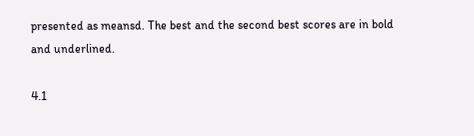presented as meansd. The best and the second best scores are in bold and underlined.

4.1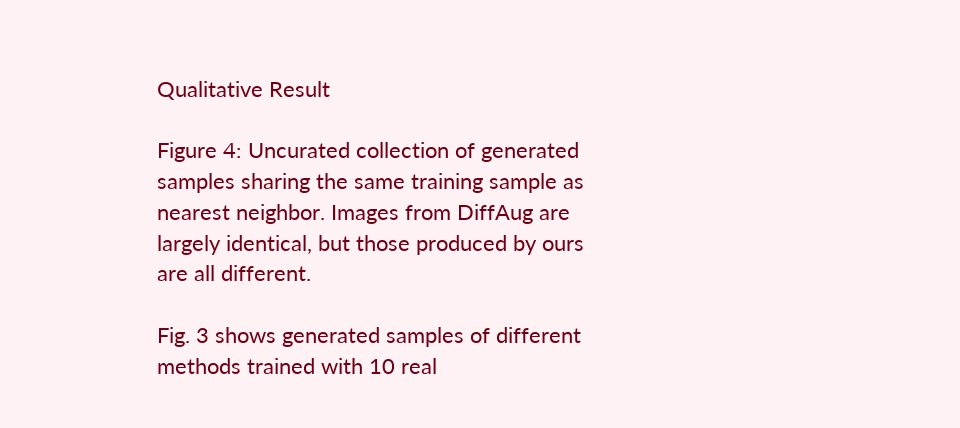Qualitative Result

Figure 4: Uncurated collection of generated samples sharing the same training sample as nearest neighbor. Images from DiffAug are largely identical, but those produced by ours are all different.

Fig. 3 shows generated samples of different methods trained with 10 real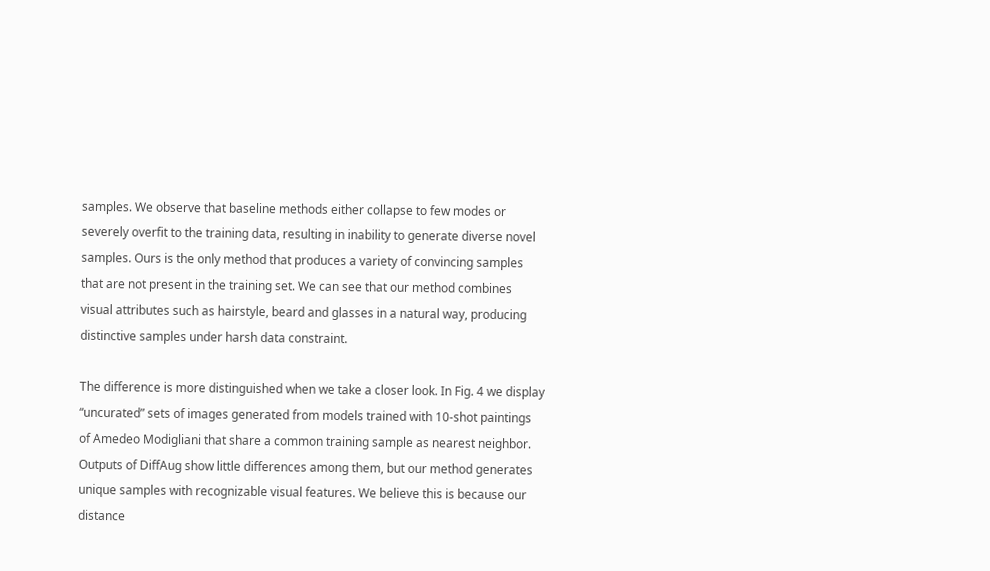samples. We observe that baseline methods either collapse to few modes or severely overfit to the training data, resulting in inability to generate diverse novel samples. Ours is the only method that produces a variety of convincing samples that are not present in the training set. We can see that our method combines visual attributes such as hairstyle, beard and glasses in a natural way, producing distinctive samples under harsh data constraint.

The difference is more distinguished when we take a closer look. In Fig. 4 we display “uncurated” sets of images generated from models trained with 10-shot paintings of Amedeo Modigliani that share a common training sample as nearest neighbor. Outputs of DiffAug show little differences among them, but our method generates unique samples with recognizable visual features. We believe this is because our distance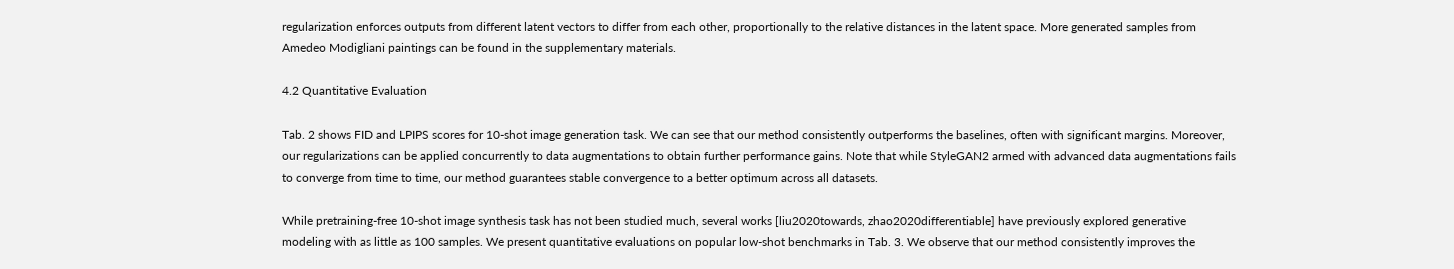regularization enforces outputs from different latent vectors to differ from each other, proportionally to the relative distances in the latent space. More generated samples from Amedeo Modigliani paintings can be found in the supplementary materials.

4.2 Quantitative Evaluation

Tab. 2 shows FID and LPIPS scores for 10-shot image generation task. We can see that our method consistently outperforms the baselines, often with significant margins. Moreover, our regularizations can be applied concurrently to data augmentations to obtain further performance gains. Note that while StyleGAN2 armed with advanced data augmentations fails to converge from time to time, our method guarantees stable convergence to a better optimum across all datasets.

While pretraining-free 10-shot image synthesis task has not been studied much, several works [liu2020towards, zhao2020differentiable] have previously explored generative modeling with as little as 100 samples. We present quantitative evaluations on popular low-shot benchmarks in Tab. 3. We observe that our method consistently improves the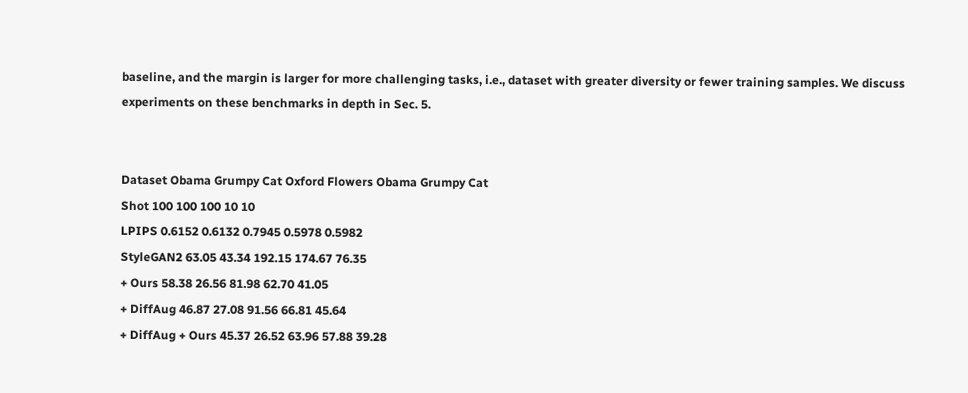baseline, and the margin is larger for more challenging tasks, i.e., dataset with greater diversity or fewer training samples. We discuss experiments on these benchmarks in depth in Sec. 5.


Dataset Obama Grumpy Cat Oxford Flowers Obama Grumpy Cat
Shot 100 100 100 10 10
LPIPS 0.6152 0.6132 0.7945 0.5978 0.5982
StyleGAN2 63.05 43.34 192.15 174.67 76.35
+ Ours 58.38 26.56 81.98 62.70 41.05
+ DiffAug 46.87 27.08 91.56 66.81 45.64
+ DiffAug + Ours 45.37 26.52 63.96 57.88 39.28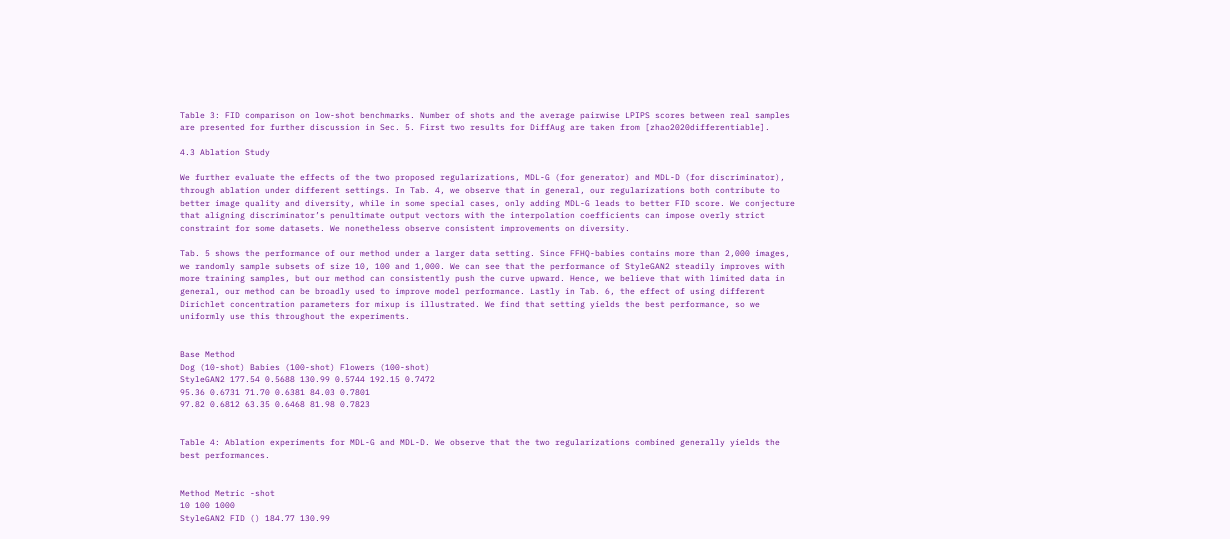Table 3: FID comparison on low-shot benchmarks. Number of shots and the average pairwise LPIPS scores between real samples are presented for further discussion in Sec. 5. First two results for DiffAug are taken from [zhao2020differentiable].

4.3 Ablation Study

We further evaluate the effects of the two proposed regularizations, MDL-G (for generator) and MDL-D (for discriminator), through ablation under different settings. In Tab. 4, we observe that in general, our regularizations both contribute to better image quality and diversity, while in some special cases, only adding MDL-G leads to better FID score. We conjecture that aligning discriminator’s penultimate output vectors with the interpolation coefficients can impose overly strict constraint for some datasets. We nonetheless observe consistent improvements on diversity.

Tab. 5 shows the performance of our method under a larger data setting. Since FFHQ-babies contains more than 2,000 images, we randomly sample subsets of size 10, 100 and 1,000. We can see that the performance of StyleGAN2 steadily improves with more training samples, but our method can consistently push the curve upward. Hence, we believe that with limited data in general, our method can be broadly used to improve model performance. Lastly in Tab. 6, the effect of using different Dirichlet concentration parameters for mixup is illustrated. We find that setting yields the best performance, so we uniformly use this throughout the experiments.


Base Method
Dog (10-shot) Babies (100-shot) Flowers (100-shot)
StyleGAN2 177.54 0.5688 130.99 0.5744 192.15 0.7472
95.36 0.6731 71.70 0.6381 84.03 0.7801
97.82 0.6812 63.35 0.6468 81.98 0.7823


Table 4: Ablation experiments for MDL-G and MDL-D. We observe that the two regularizations combined generally yields the best performances.


Method Metric -shot
10 100 1000
StyleGAN2 FID () 184.77 130.99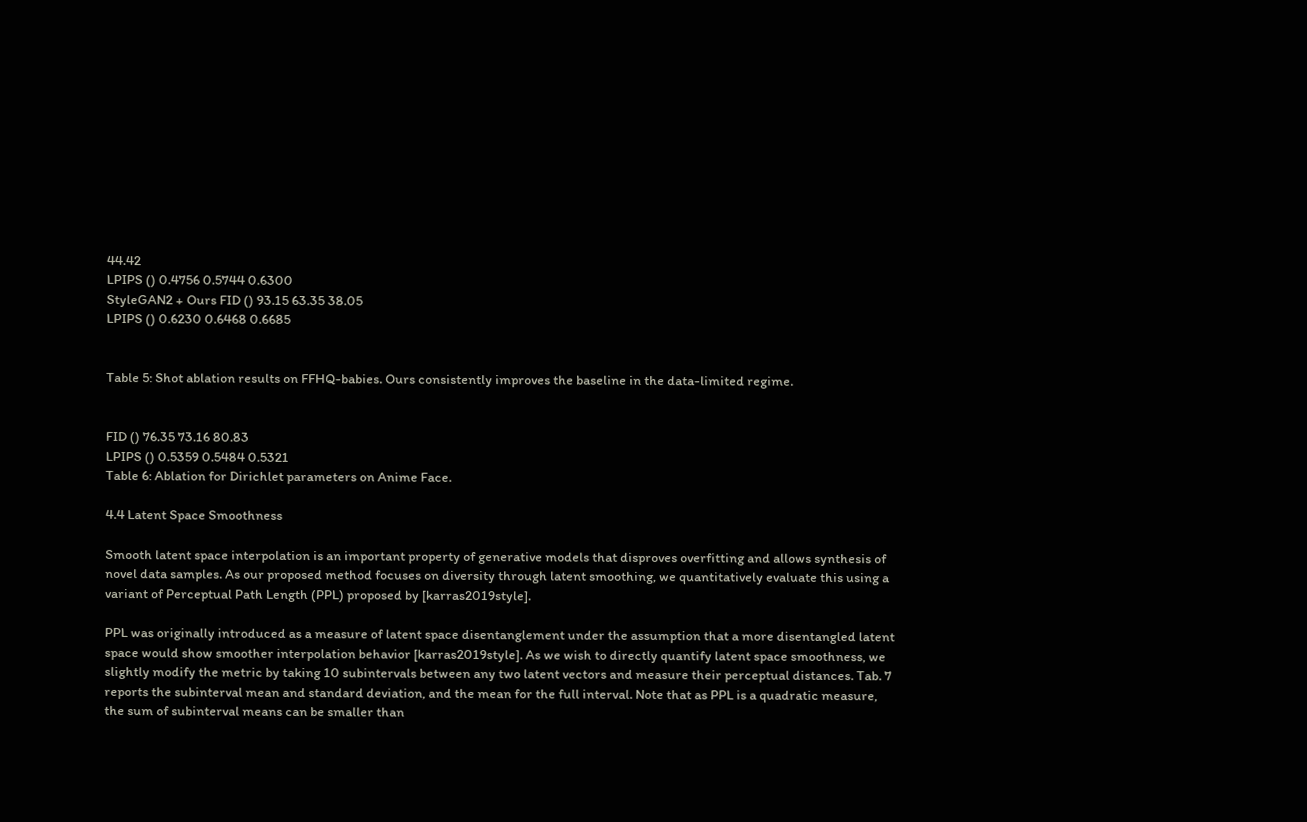44.42
LPIPS () 0.4756 0.5744 0.6300
StyleGAN2 + Ours FID () 93.15 63.35 38.05
LPIPS () 0.6230 0.6468 0.6685


Table 5: Shot ablation results on FFHQ-babies. Ours consistently improves the baseline in the data-limited regime.


FID () 76.35 73.16 80.83
LPIPS () 0.5359 0.5484 0.5321
Table 6: Ablation for Dirichlet parameters on Anime Face.

4.4 Latent Space Smoothness

Smooth latent space interpolation is an important property of generative models that disproves overfitting and allows synthesis of novel data samples. As our proposed method focuses on diversity through latent smoothing, we quantitatively evaluate this using a variant of Perceptual Path Length (PPL) proposed by [karras2019style].

PPL was originally introduced as a measure of latent space disentanglement under the assumption that a more disentangled latent space would show smoother interpolation behavior [karras2019style]. As we wish to directly quantify latent space smoothness, we slightly modify the metric by taking 10 subintervals between any two latent vectors and measure their perceptual distances. Tab. 7 reports the subinterval mean and standard deviation, and the mean for the full interval. Note that as PPL is a quadratic measure, the sum of subinterval means can be smaller than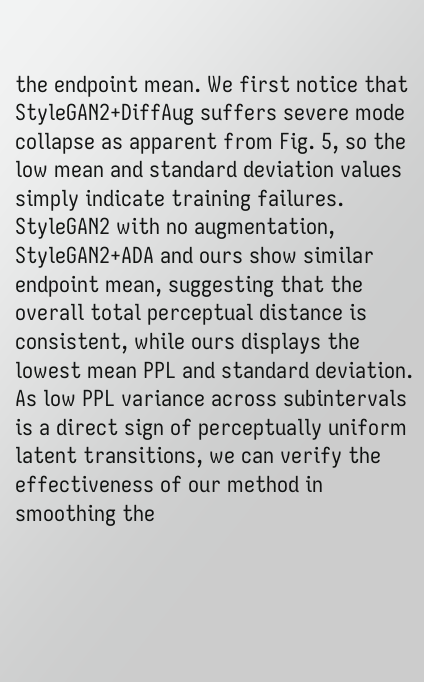the endpoint mean. We first notice that StyleGAN2+DiffAug suffers severe mode collapse as apparent from Fig. 5, so the low mean and standard deviation values simply indicate training failures. StyleGAN2 with no augmentation, StyleGAN2+ADA and ours show similar endpoint mean, suggesting that the overall total perceptual distance is consistent, while ours displays the lowest mean PPL and standard deviation. As low PPL variance across subintervals is a direct sign of perceptually uniform latent transitions, we can verify the effectiveness of our method in smoothing the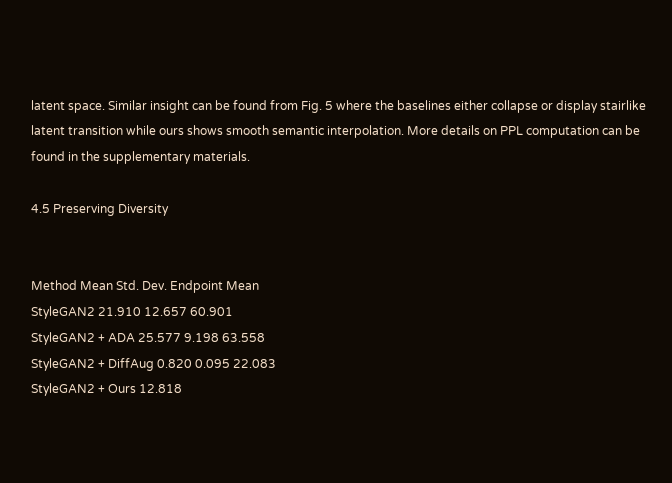latent space. Similar insight can be found from Fig. 5 where the baselines either collapse or display stairlike latent transition while ours shows smooth semantic interpolation. More details on PPL computation can be found in the supplementary materials.

4.5 Preserving Diversity


Method Mean Std. Dev. Endpoint Mean
StyleGAN2 21.910 12.657 60.901
StyleGAN2 + ADA 25.577 9.198 63.558
StyleGAN2 + DiffAug 0.820 0.095 22.083
StyleGAN2 + Ours 12.818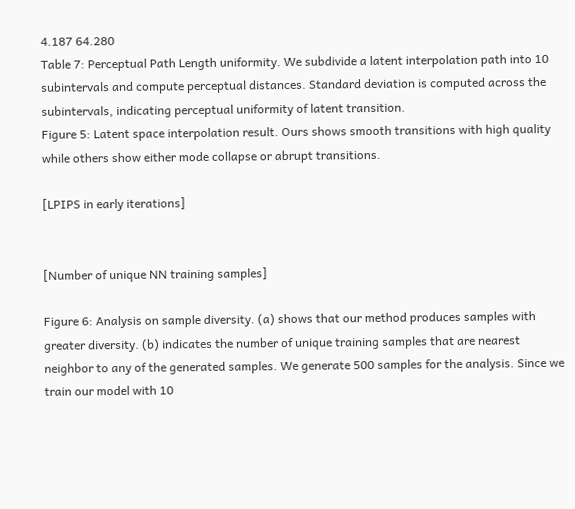4.187 64.280
Table 7: Perceptual Path Length uniformity. We subdivide a latent interpolation path into 10 subintervals and compute perceptual distances. Standard deviation is computed across the subintervals, indicating perceptual uniformity of latent transition.
Figure 5: Latent space interpolation result. Ours shows smooth transitions with high quality while others show either mode collapse or abrupt transitions.

[LPIPS in early iterations]


[Number of unique NN training samples]

Figure 6: Analysis on sample diversity. (a) shows that our method produces samples with greater diversity. (b) indicates the number of unique training samples that are nearest neighbor to any of the generated samples. We generate 500 samples for the analysis. Since we train our model with 10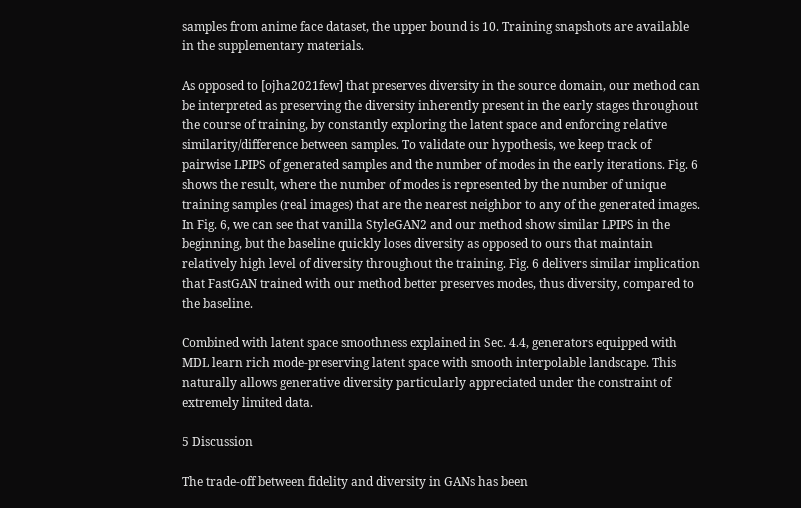samples from anime face dataset, the upper bound is 10. Training snapshots are available in the supplementary materials.

As opposed to [ojha2021few] that preserves diversity in the source domain, our method can be interpreted as preserving the diversity inherently present in the early stages throughout the course of training, by constantly exploring the latent space and enforcing relative similarity/difference between samples. To validate our hypothesis, we keep track of pairwise LPIPS of generated samples and the number of modes in the early iterations. Fig. 6 shows the result, where the number of modes is represented by the number of unique training samples (real images) that are the nearest neighbor to any of the generated images. In Fig. 6, we can see that vanilla StyleGAN2 and our method show similar LPIPS in the beginning, but the baseline quickly loses diversity as opposed to ours that maintain relatively high level of diversity throughout the training. Fig. 6 delivers similar implication that FastGAN trained with our method better preserves modes, thus diversity, compared to the baseline.

Combined with latent space smoothness explained in Sec. 4.4, generators equipped with MDL learn rich mode-preserving latent space with smooth interpolable landscape. This naturally allows generative diversity particularly appreciated under the constraint of extremely limited data.

5 Discussion

The trade-off between fidelity and diversity in GANs has been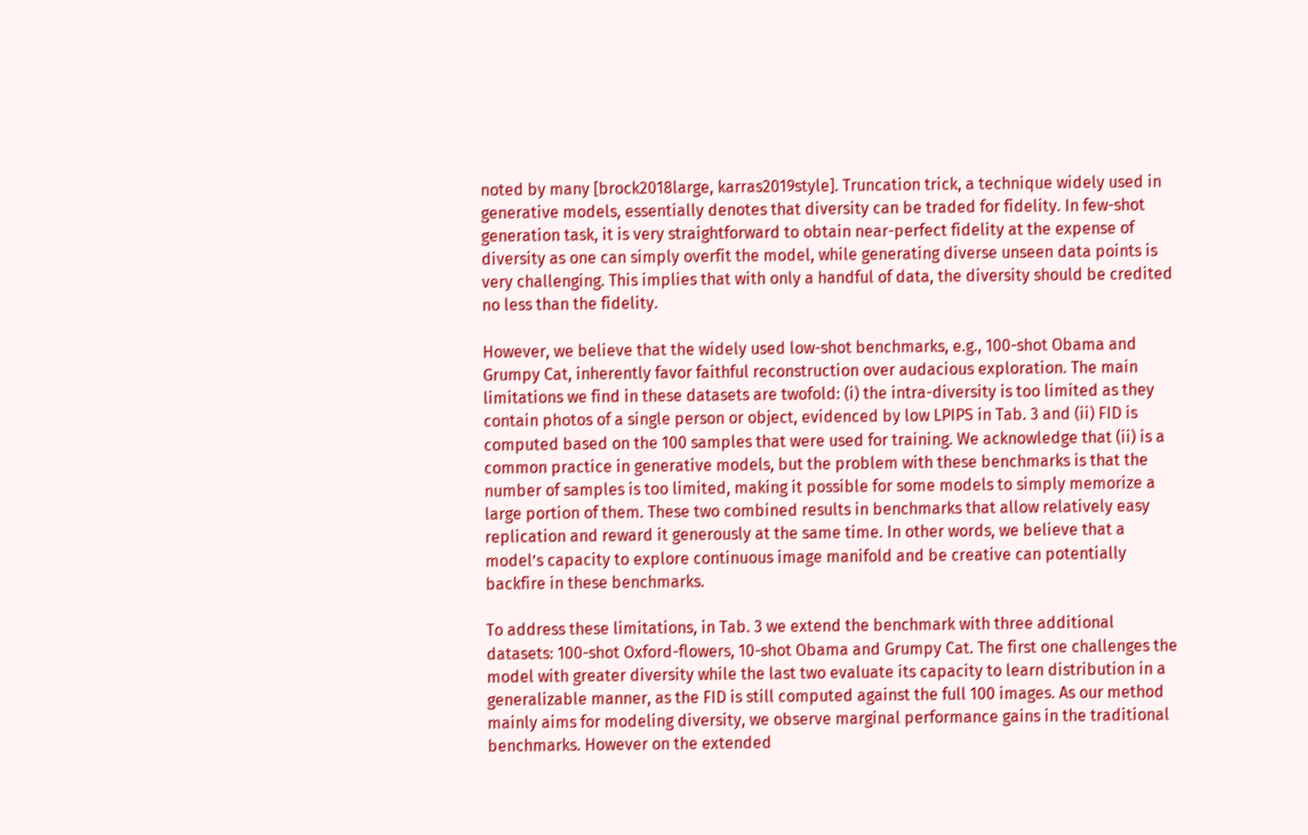noted by many [brock2018large, karras2019style]. Truncation trick, a technique widely used in generative models, essentially denotes that diversity can be traded for fidelity. In few-shot generation task, it is very straightforward to obtain near-perfect fidelity at the expense of diversity as one can simply overfit the model, while generating diverse unseen data points is very challenging. This implies that with only a handful of data, the diversity should be credited no less than the fidelity.

However, we believe that the widely used low-shot benchmarks, e.g., 100-shot Obama and Grumpy Cat, inherently favor faithful reconstruction over audacious exploration. The main limitations we find in these datasets are twofold: (i) the intra-diversity is too limited as they contain photos of a single person or object, evidenced by low LPIPS in Tab. 3 and (ii) FID is computed based on the 100 samples that were used for training. We acknowledge that (ii) is a common practice in generative models, but the problem with these benchmarks is that the number of samples is too limited, making it possible for some models to simply memorize a large portion of them. These two combined results in benchmarks that allow relatively easy replication and reward it generously at the same time. In other words, we believe that a model’s capacity to explore continuous image manifold and be creative can potentially backfire in these benchmarks.

To address these limitations, in Tab. 3 we extend the benchmark with three additional datasets: 100-shot Oxford-flowers, 10-shot Obama and Grumpy Cat. The first one challenges the model with greater diversity while the last two evaluate its capacity to learn distribution in a generalizable manner, as the FID is still computed against the full 100 images. As our method mainly aims for modeling diversity, we observe marginal performance gains in the traditional benchmarks. However on the extended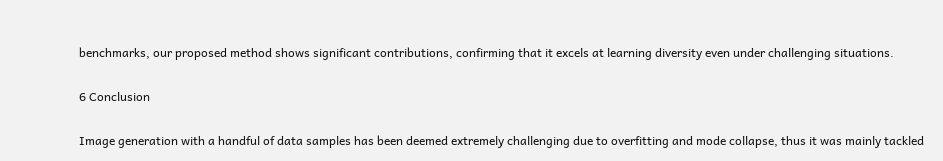benchmarks, our proposed method shows significant contributions, confirming that it excels at learning diversity even under challenging situations.

6 Conclusion

Image generation with a handful of data samples has been deemed extremely challenging due to overfitting and mode collapse, thus it was mainly tackled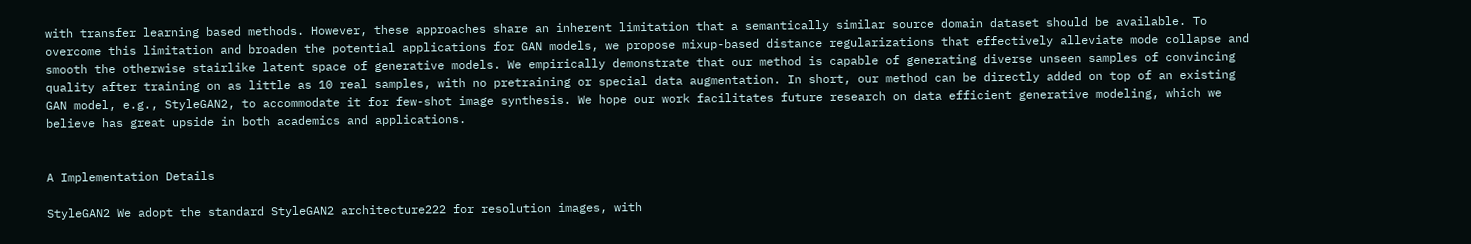with transfer learning based methods. However, these approaches share an inherent limitation that a semantically similar source domain dataset should be available. To overcome this limitation and broaden the potential applications for GAN models, we propose mixup-based distance regularizations that effectively alleviate mode collapse and smooth the otherwise stairlike latent space of generative models. We empirically demonstrate that our method is capable of generating diverse unseen samples of convincing quality after training on as little as 10 real samples, with no pretraining or special data augmentation. In short, our method can be directly added on top of an existing GAN model, e.g., StyleGAN2, to accommodate it for few-shot image synthesis. We hope our work facilitates future research on data efficient generative modeling, which we believe has great upside in both academics and applications.


A Implementation Details

StyleGAN2 We adopt the standard StyleGAN2 architecture222 for resolution images, with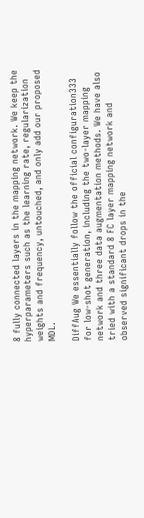8 fully connected layers in the mapping network. We keep the hyperparameters such as the learning rate, regularization weights and frequency, untouched, and only add our proposed MDL.

DiffAug We essentially follow the official configuration333 for low-shot generation, including the two-layer mapping network and three data augmentation methods. We have also tried with a standard 8 FC layer mapping network and observed significant drops in the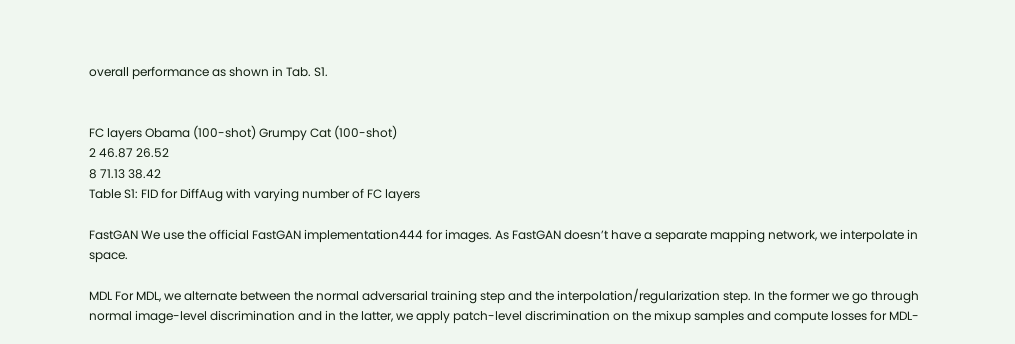overall performance as shown in Tab. S1.


FC layers Obama (100-shot) Grumpy Cat (100-shot)
2 46.87 26.52
8 71.13 38.42
Table S1: FID for DiffAug with varying number of FC layers

FastGAN We use the official FastGAN implementation444 for images. As FastGAN doesn’t have a separate mapping network, we interpolate in space.

MDL For MDL, we alternate between the normal adversarial training step and the interpolation/regularization step. In the former we go through normal image-level discrimination and in the latter, we apply patch-level discrimination on the mixup samples and compute losses for MDL-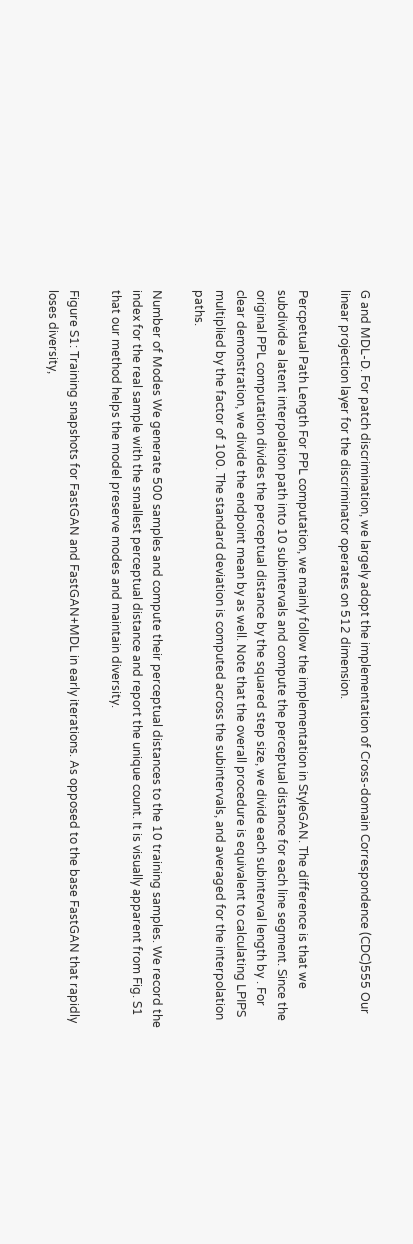G and MDL-D. For patch discrimination, we largely adopt the implementation of Cross-domain Correspondence (CDC)555 Our linear projection layer for the discriminator operates on 512 dimension.

Percpetual Path Length For PPL computation, we mainly follow the implementation in StyleGAN. The difference is that we subdivide a latent interpolation path into 10 subintervals and compute the perceptual distance for each line segment. Since the original PPL computation divides the perceptual distance by the squared step size, we divide each subinterval length by . For clear demonstration, we divide the endpoint mean by as well. Note that the overall procedure is equivalent to calculating LPIPS multiplied by the factor of 100. The standard deviation is computed across the subintervals, and averaged for the interpolation paths.

Number of Modes We generate 500 samples and compute their perceptual distances to the 10 training samples. We record the index for the real sample with the smallest perceptual distance and report the unique count. It is visually apparent from Fig. S1 that our method helps the model preserve modes and maintain diversity.

Figure S1: Training snapshots for FastGAN and FastGAN+MDL in early iterations. As opposed to the base FastGAN that rapidly loses diversity,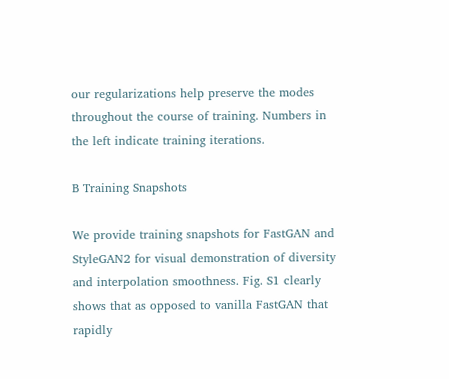our regularizations help preserve the modes throughout the course of training. Numbers in the left indicate training iterations.

B Training Snapshots

We provide training snapshots for FastGAN and StyleGAN2 for visual demonstration of diversity and interpolation smoothness. Fig. S1 clearly shows that as opposed to vanilla FastGAN that rapidly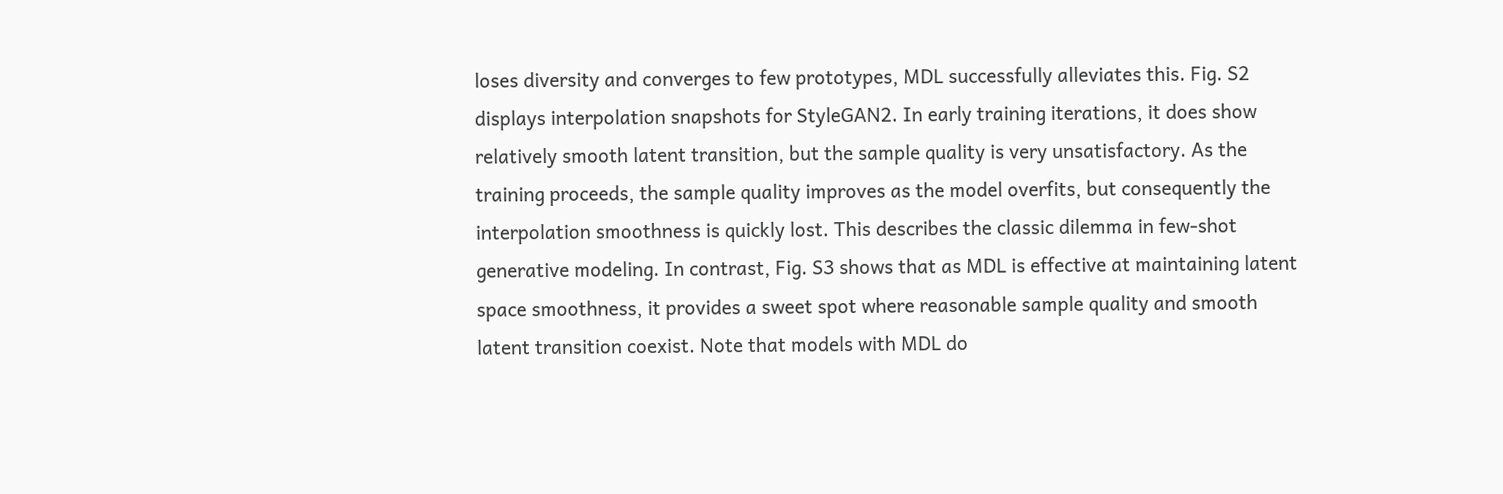loses diversity and converges to few prototypes, MDL successfully alleviates this. Fig. S2 displays interpolation snapshots for StyleGAN2. In early training iterations, it does show relatively smooth latent transition, but the sample quality is very unsatisfactory. As the training proceeds, the sample quality improves as the model overfits, but consequently the interpolation smoothness is quickly lost. This describes the classic dilemma in few-shot generative modeling. In contrast, Fig. S3 shows that as MDL is effective at maintaining latent space smoothness, it provides a sweet spot where reasonable sample quality and smooth latent transition coexist. Note that models with MDL do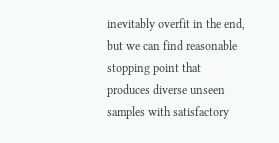inevitably overfit in the end, but we can find reasonable stopping point that produces diverse unseen samples with satisfactory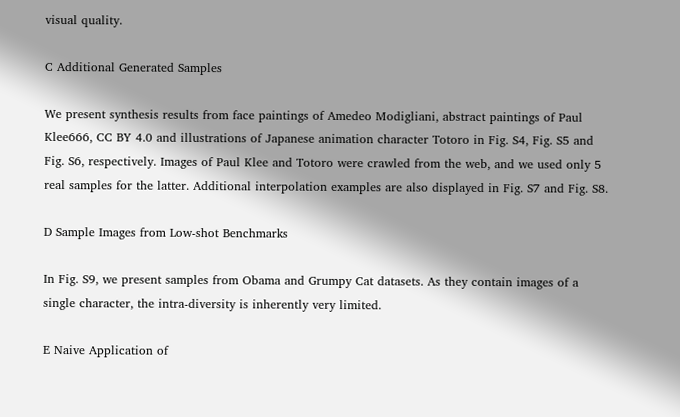visual quality.

C Additional Generated Samples

We present synthesis results from face paintings of Amedeo Modigliani, abstract paintings of Paul Klee666, CC BY 4.0 and illustrations of Japanese animation character Totoro in Fig. S4, Fig. S5 and Fig. S6, respectively. Images of Paul Klee and Totoro were crawled from the web, and we used only 5 real samples for the latter. Additional interpolation examples are also displayed in Fig. S7 and Fig. S8.

D Sample Images from Low-shot Benchmarks

In Fig. S9, we present samples from Obama and Grumpy Cat datasets. As they contain images of a single character, the intra-diversity is inherently very limited.

E Naive Application of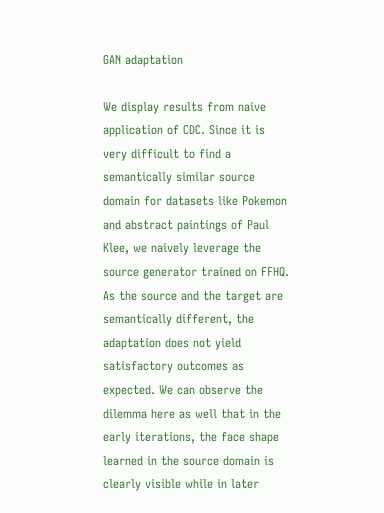GAN adaptation

We display results from naive application of CDC. Since it is very difficult to find a semantically similar source domain for datasets like Pokemon and abstract paintings of Paul Klee, we naively leverage the source generator trained on FFHQ. As the source and the target are semantically different, the adaptation does not yield satisfactory outcomes as expected. We can observe the dilemma here as well that in the early iterations, the face shape learned in the source domain is clearly visible while in later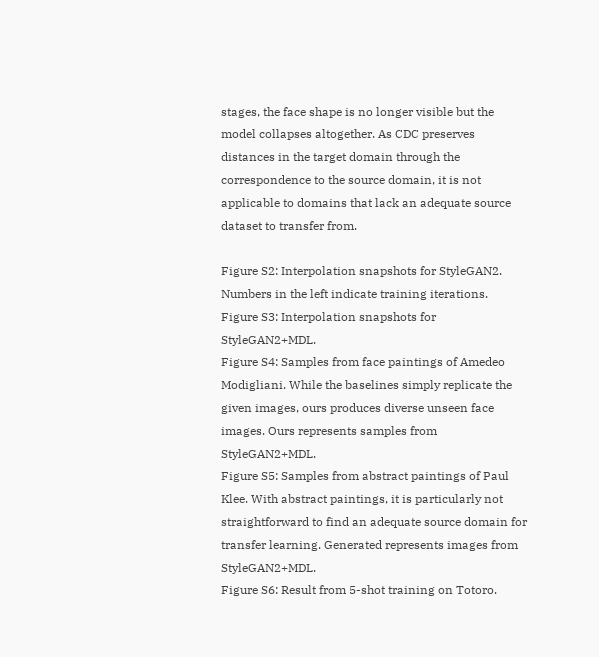stages, the face shape is no longer visible but the model collapses altogether. As CDC preserves distances in the target domain through the correspondence to the source domain, it is not applicable to domains that lack an adequate source dataset to transfer from.

Figure S2: Interpolation snapshots for StyleGAN2. Numbers in the left indicate training iterations.
Figure S3: Interpolation snapshots for StyleGAN2+MDL.
Figure S4: Samples from face paintings of Amedeo Modigliani. While the baselines simply replicate the given images, ours produces diverse unseen face images. Ours represents samples from StyleGAN2+MDL.
Figure S5: Samples from abstract paintings of Paul Klee. With abstract paintings, it is particularly not straightforward to find an adequate source domain for transfer learning. Generated represents images from StyleGAN2+MDL.
Figure S6: Result from 5-shot training on Totoro.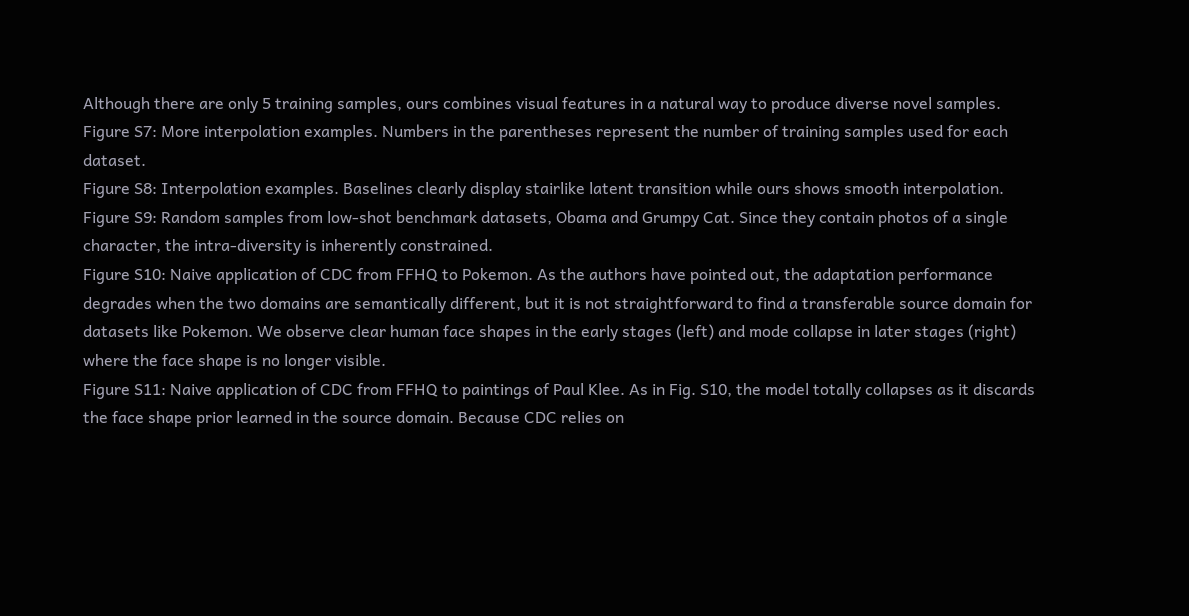Although there are only 5 training samples, ours combines visual features in a natural way to produce diverse novel samples.
Figure S7: More interpolation examples. Numbers in the parentheses represent the number of training samples used for each dataset.
Figure S8: Interpolation examples. Baselines clearly display stairlike latent transition while ours shows smooth interpolation.
Figure S9: Random samples from low-shot benchmark datasets, Obama and Grumpy Cat. Since they contain photos of a single character, the intra-diversity is inherently constrained.
Figure S10: Naive application of CDC from FFHQ to Pokemon. As the authors have pointed out, the adaptation performance degrades when the two domains are semantically different, but it is not straightforward to find a transferable source domain for datasets like Pokemon. We observe clear human face shapes in the early stages (left) and mode collapse in later stages (right) where the face shape is no longer visible.
Figure S11: Naive application of CDC from FFHQ to paintings of Paul Klee. As in Fig. S10, the model totally collapses as it discards the face shape prior learned in the source domain. Because CDC relies on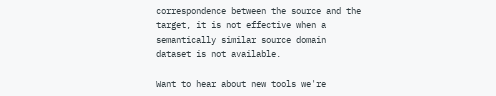correspondence between the source and the target, it is not effective when a semantically similar source domain dataset is not available.

Want to hear about new tools we're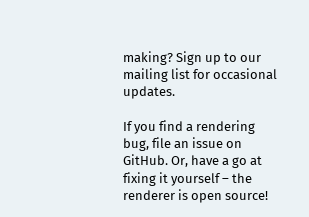making? Sign up to our mailing list for occasional updates.

If you find a rendering bug, file an issue on GitHub. Or, have a go at fixing it yourself – the renderer is open source!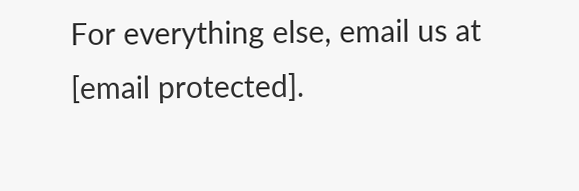For everything else, email us at [email protected].